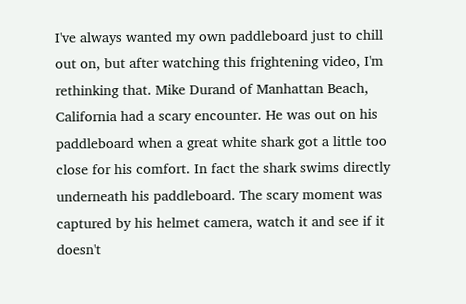I've always wanted my own paddleboard just to chill out on, but after watching this frightening video, I'm rethinking that. Mike Durand of Manhattan Beach, California had a scary encounter. He was out on his paddleboard when a great white shark got a little too close for his comfort. In fact the shark swims directly underneath his paddleboard. The scary moment was captured by his helmet camera, watch it and see if it doesn't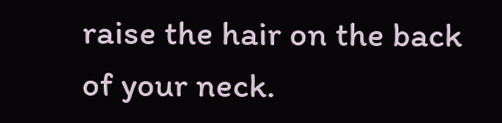raise the hair on the back of your neck.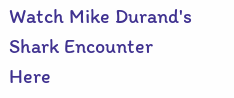Watch Mike Durand's Shark Encounter Here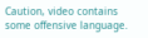Caution, video contains some offensive language.